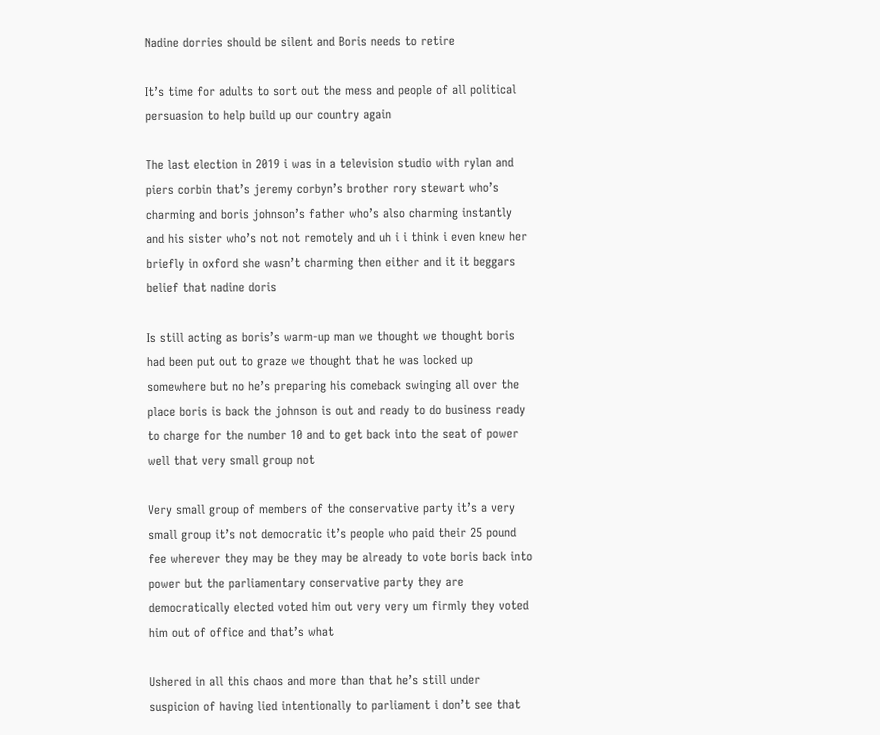Nadine dorries should be silent and Boris needs to retire

It’s time for adults to sort out the mess and people of all political persuasion to help build up our country again

The last election in 2019 i was in a television studio with rylan and piers corbin that’s jeremy corbyn’s brother rory stewart who’s charming and boris johnson’s father who’s also charming instantly and his sister who’s not not remotely and uh i i think i even knew her briefly in oxford she wasn’t charming then either and it it beggars belief that nadine doris

Is still acting as boris’s warm-up man we thought we thought boris had been put out to graze we thought that he was locked up somewhere but no he’s preparing his comeback swinging all over the place boris is back the johnson is out and ready to do business ready to charge for the number 10 and to get back into the seat of power well that very small group not

Very small group of members of the conservative party it’s a very small group it’s not democratic it’s people who paid their 25 pound fee wherever they may be they may be already to vote boris back into power but the parliamentary conservative party they are democratically elected voted him out very very um firmly they voted him out of office and that’s what

Ushered in all this chaos and more than that he’s still under suspicion of having lied intentionally to parliament i don’t see that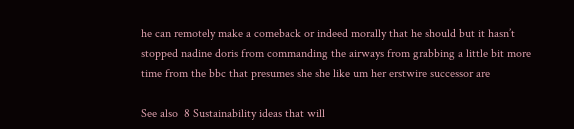he can remotely make a comeback or indeed morally that he should but it hasn’t stopped nadine doris from commanding the airways from grabbing a little bit more time from the bbc that presumes she she like um her erstwire successor are

See also  8 Sustainability ideas that will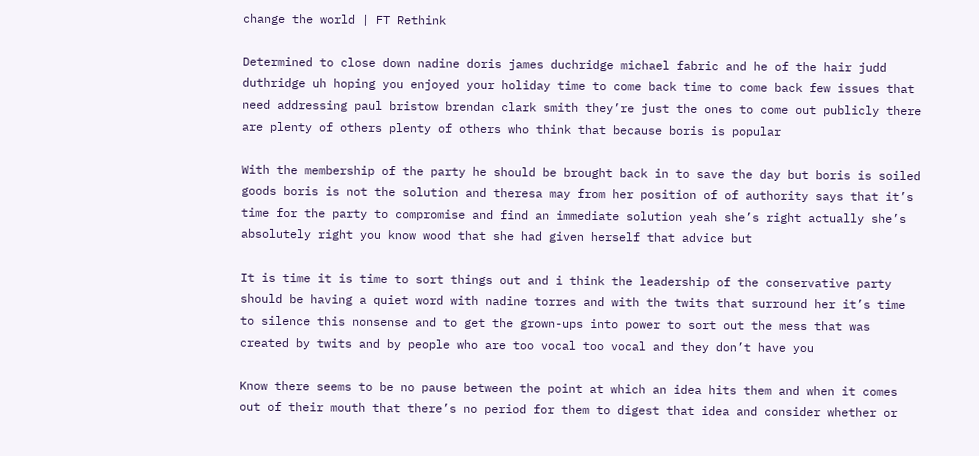change the world | FT Rethink

Determined to close down nadine doris james duchridge michael fabric and he of the hair judd duthridge uh hoping you enjoyed your holiday time to come back time to come back few issues that need addressing paul bristow brendan clark smith they’re just the ones to come out publicly there are plenty of others plenty of others who think that because boris is popular

With the membership of the party he should be brought back in to save the day but boris is soiled goods boris is not the solution and theresa may from her position of of authority says that it’s time for the party to compromise and find an immediate solution yeah she’s right actually she’s absolutely right you know wood that she had given herself that advice but

It is time it is time to sort things out and i think the leadership of the conservative party should be having a quiet word with nadine torres and with the twits that surround her it’s time to silence this nonsense and to get the grown-ups into power to sort out the mess that was created by twits and by people who are too vocal too vocal and they don’t have you

Know there seems to be no pause between the point at which an idea hits them and when it comes out of their mouth that there’s no period for them to digest that idea and consider whether or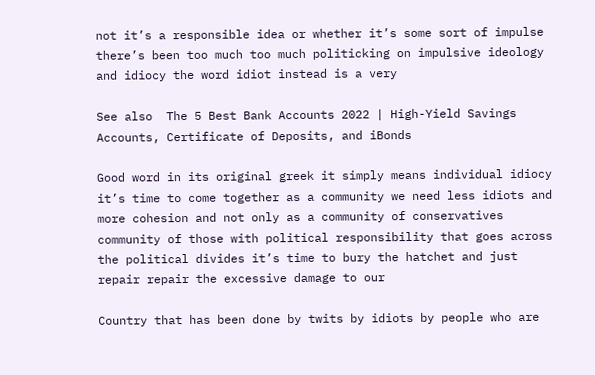not it’s a responsible idea or whether it’s some sort of impulse there’s been too much too much politicking on impulsive ideology and idiocy the word idiot instead is a very

See also  The 5 Best Bank Accounts 2022 | High-Yield Savings Accounts, Certificate of Deposits, and iBonds

Good word in its original greek it simply means individual idiocy it’s time to come together as a community we need less idiots and more cohesion and not only as a community of conservatives community of those with political responsibility that goes across the political divides it’s time to bury the hatchet and just repair repair the excessive damage to our

Country that has been done by twits by idiots by people who are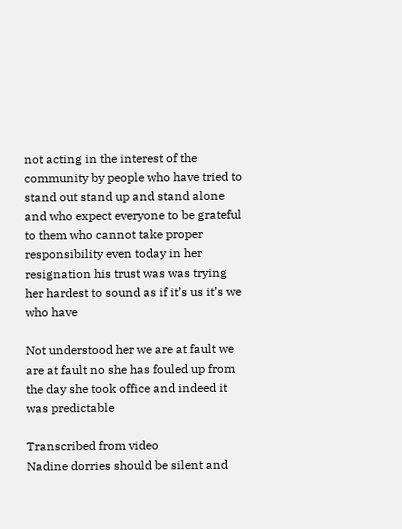not acting in the interest of the community by people who have tried to stand out stand up and stand alone and who expect everyone to be grateful to them who cannot take proper responsibility even today in her resignation his trust was was trying her hardest to sound as if it’s us it’s we who have

Not understood her we are at fault we are at fault no she has fouled up from the day she took office and indeed it was predictable

Transcribed from video
Nadine dorries should be silent and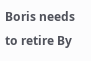Boris needs to retire By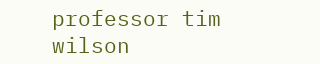professor tim wilson